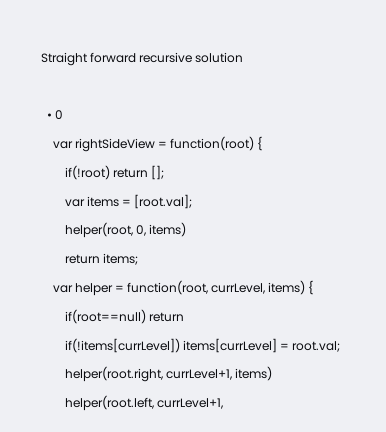Straight forward recursive solution

  • 0
    var rightSideView = function(root) {
        if(!root) return [];
        var items = [root.val];
        helper(root, 0, items)
        return items;
    var helper = function(root, currLevel, items) {
        if(root==null) return
        if(!items[currLevel]) items[currLevel] = root.val;
        helper(root.right, currLevel+1, items)
        helper(root.left, currLevel+1,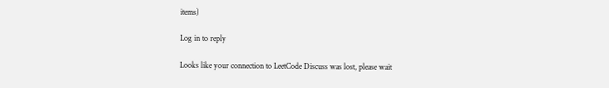items)

Log in to reply

Looks like your connection to LeetCode Discuss was lost, please wait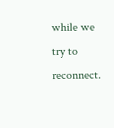while we try to reconnect.